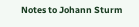Notes to Johann Sturm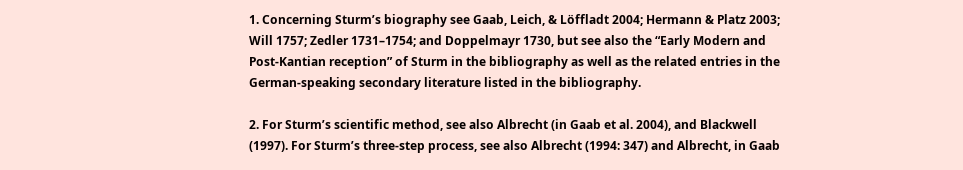1. Concerning Sturm’s biography see Gaab, Leich, & Löffladt 2004; Hermann & Platz 2003; Will 1757; Zedler 1731–1754; and Doppelmayr 1730, but see also the “Early Modern and Post-Kantian reception” of Sturm in the bibliography as well as the related entries in the German-speaking secondary literature listed in the bibliography.

2. For Sturm’s scientific method, see also Albrecht (in Gaab et al. 2004), and Blackwell (1997). For Sturm’s three-step process, see also Albrecht (1994: 347) and Albrecht, in Gaab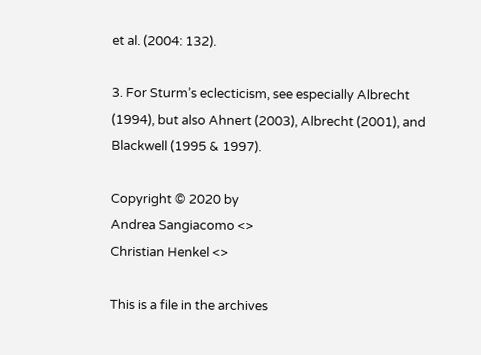et al. (2004: 132).

3. For Sturm’s eclecticism, see especially Albrecht (1994), but also Ahnert (2003), Albrecht (2001), and Blackwell (1995 & 1997).

Copyright © 2020 by
Andrea Sangiacomo <>
Christian Henkel <>

This is a file in the archives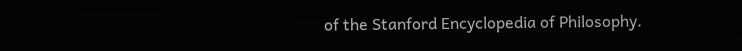of the Stanford Encyclopedia of Philosophy.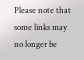Please note that some links may no longer be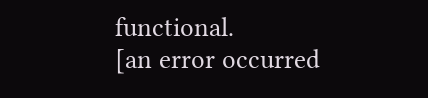functional.
[an error occurred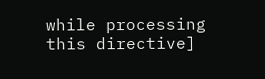while processing this directive]